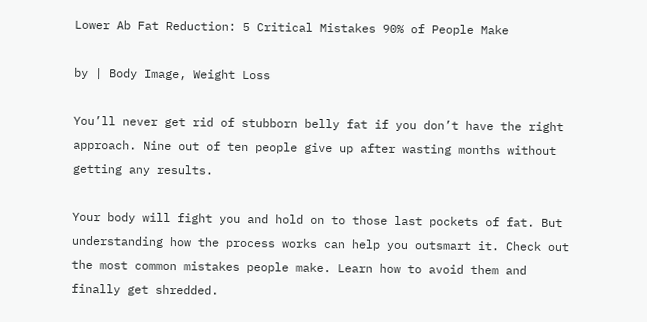Lower Ab Fat Reduction: 5 Critical Mistakes 90% of People Make

by | Body Image, Weight Loss

You’ll never get rid of stubborn belly fat if you don’t have the right approach. Nine out of ten people give up after wasting months without getting any results.

Your body will fight you and hold on to those last pockets of fat. But understanding how the process works can help you outsmart it. Check out the most common mistakes people make. Learn how to avoid them and finally get shredded.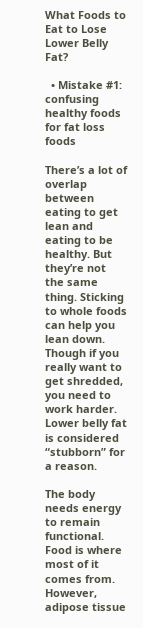What Foods to Eat to Lose Lower Belly Fat?

  • Mistake #1: confusing healthy foods for fat loss foods

There’s a lot of overlap between eating to get lean and eating to be healthy. But they’re not the same thing. Sticking to whole foods can help you lean down. Though if you really want to get shredded, you need to work harder. Lower belly fat is considered “stubborn” for a reason.

The body needs energy to remain functional. Food is where most of it comes from. However, adipose tissue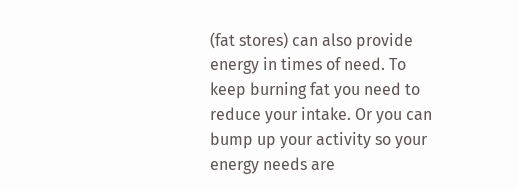(fat stores) can also provide energy in times of need. To keep burning fat you need to reduce your intake. Or you can bump up your activity so your energy needs are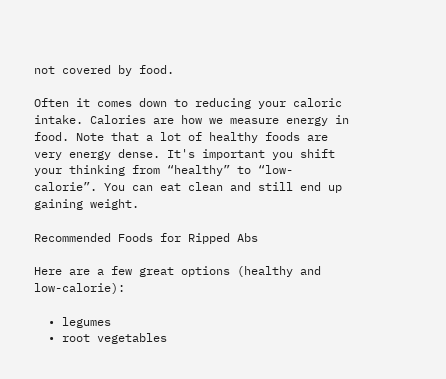not covered by food.

Often it comes down to reducing your caloric intake. Calories are how we measure energy in food. Note that a lot of healthy foods are very energy dense. It's important you shift your thinking from “healthy” to “low-calorie”. You can eat clean and still end up gaining weight.

Recommended Foods for Ripped Abs

Here are a few great options (healthy and low-calorie):

  • legumes
  • root vegetables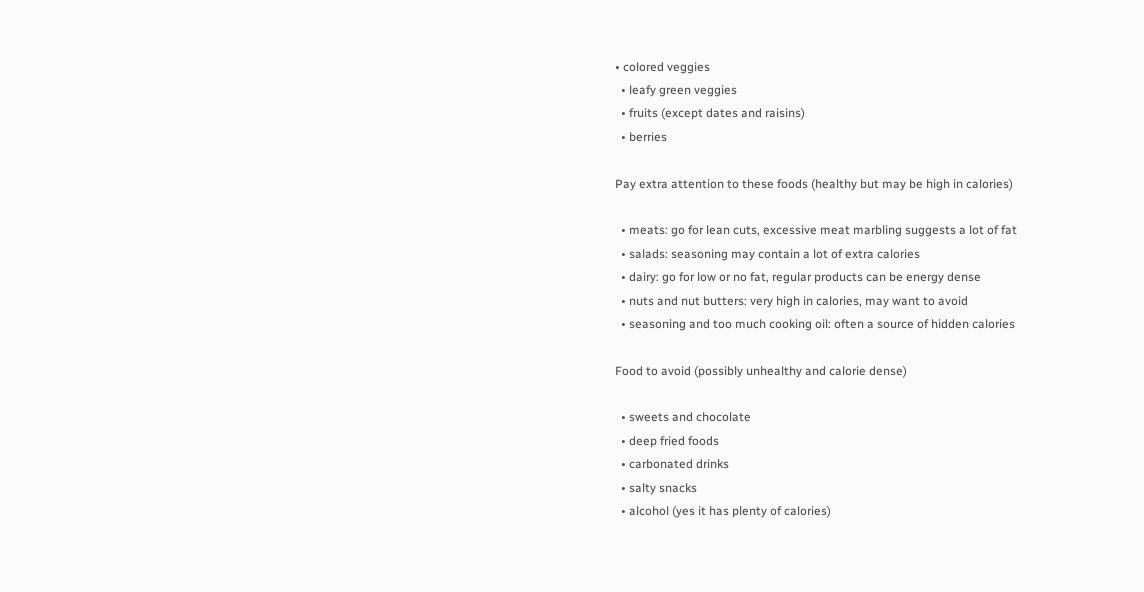• colored veggies
  • leafy green veggies
  • fruits (except dates and raisins)
  • berries

Pay extra attention to these foods (healthy but may be high in calories)

  • meats: go for lean cuts, excessive meat marbling suggests a lot of fat
  • salads: seasoning may contain a lot of extra calories
  • dairy: go for low or no fat, regular products can be energy dense
  • nuts and nut butters: very high in calories, may want to avoid
  • seasoning and too much cooking oil: often a source of hidden calories

Food to avoid (possibly unhealthy and calorie dense)

  • sweets and chocolate
  • deep fried foods
  • carbonated drinks
  • salty snacks
  • alcohol (yes it has plenty of calories)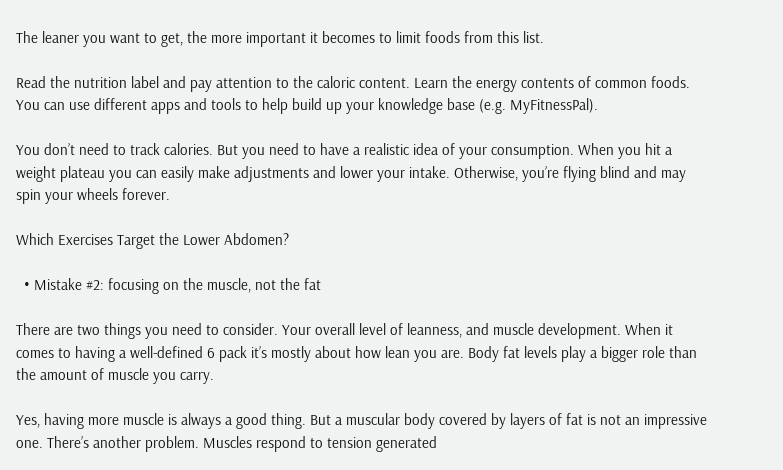The leaner you want to get, the more important it becomes to limit foods from this list.

Read the nutrition label and pay attention to the caloric content. Learn the energy contents of common foods. You can use different apps and tools to help build up your knowledge base (e.g. MyFitnessPal).

You don’t need to track calories. But you need to have a realistic idea of your consumption. When you hit a weight plateau you can easily make adjustments and lower your intake. Otherwise, you’re flying blind and may spin your wheels forever.

Which Exercises Target the Lower Abdomen?

  • Mistake #2: focusing on the muscle, not the fat

There are two things you need to consider. Your overall level of leanness, and muscle development. When it comes to having a well-defined 6 pack it’s mostly about how lean you are. Body fat levels play a bigger role than the amount of muscle you carry.

Yes, having more muscle is always a good thing. But a muscular body covered by layers of fat is not an impressive one. There’s another problem. Muscles respond to tension generated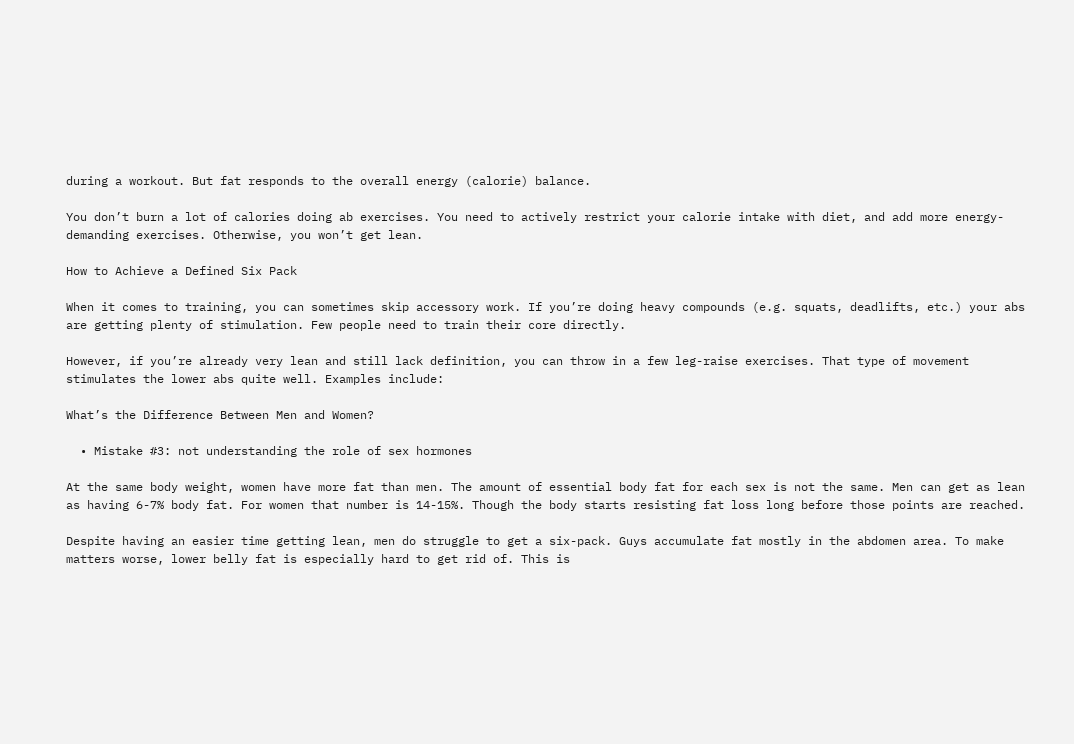during a workout. But fat responds to the overall energy (calorie) balance.

You don’t burn a lot of calories doing ab exercises. You need to actively restrict your calorie intake with diet, and add more energy-demanding exercises. Otherwise, you won’t get lean.

How to Achieve a Defined Six Pack

When it comes to training, you can sometimes skip accessory work. If you’re doing heavy compounds (e.g. squats, deadlifts, etc.) your abs are getting plenty of stimulation. Few people need to train their core directly.

However, if you’re already very lean and still lack definition, you can throw in a few leg-raise exercises. That type of movement stimulates the lower abs quite well. Examples include:

What’s the Difference Between Men and Women?

  • Mistake #3: not understanding the role of sex hormones

At the same body weight, women have more fat than men. The amount of essential body fat for each sex is not the same. Men can get as lean as having 6-7% body fat. For women that number is 14-15%. Though the body starts resisting fat loss long before those points are reached.

Despite having an easier time getting lean, men do struggle to get a six-pack. Guys accumulate fat mostly in the abdomen area. To make matters worse, lower belly fat is especially hard to get rid of. This is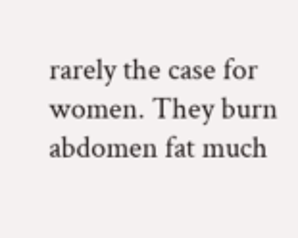rarely the case for women. They burn abdomen fat much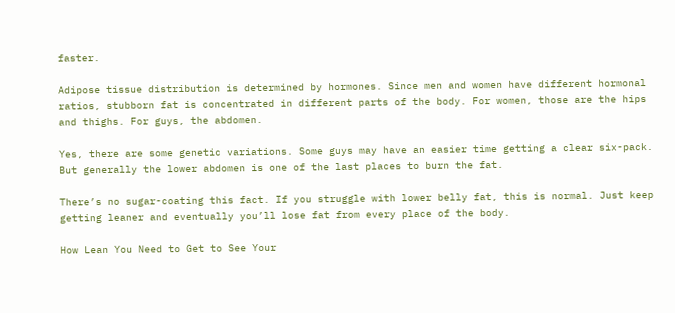faster.

Adipose tissue distribution is determined by hormones. Since men and women have different hormonal ratios, stubborn fat is concentrated in different parts of the body. For women, those are the hips and thighs. For guys, the abdomen.

Yes, there are some genetic variations. Some guys may have an easier time getting a clear six-pack. But generally the lower abdomen is one of the last places to burn the fat.

There’s no sugar-coating this fact. If you struggle with lower belly fat, this is normal. Just keep getting leaner and eventually you’ll lose fat from every place of the body.

How Lean You Need to Get to See Your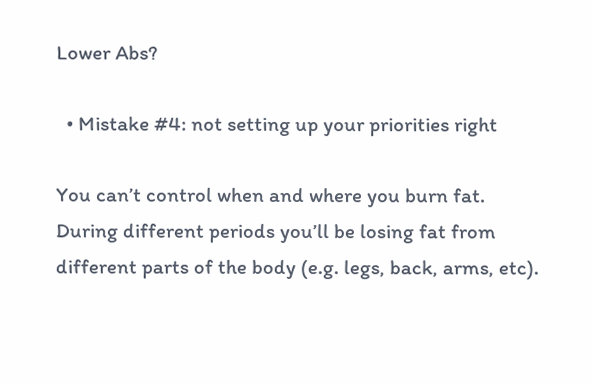Lower Abs?

  • Mistake #4: not setting up your priorities right

You can’t control when and where you burn fat. During different periods you’ll be losing fat from different parts of the body (e.g. legs, back, arms, etc).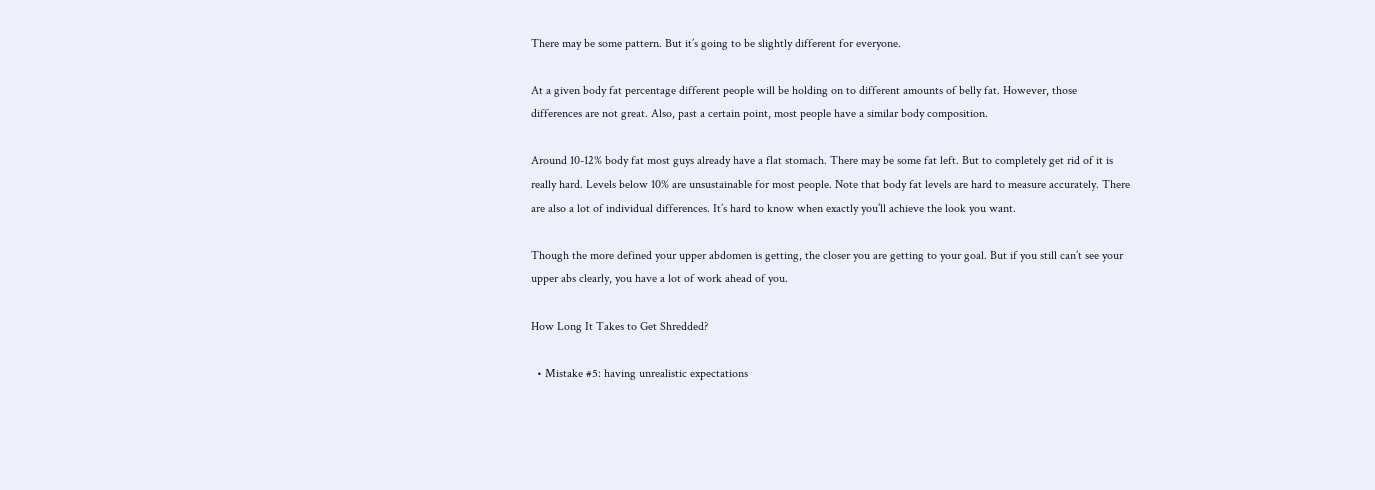There may be some pattern. But it’s going to be slightly different for everyone.

At a given body fat percentage different people will be holding on to different amounts of belly fat. However, those differences are not great. Also, past a certain point, most people have a similar body composition.

Around 10-12% body fat most guys already have a flat stomach. There may be some fat left. But to completely get rid of it is really hard. Levels below 10% are unsustainable for most people. Note that body fat levels are hard to measure accurately. There are also a lot of individual differences. It’s hard to know when exactly you’ll achieve the look you want.

Though the more defined your upper abdomen is getting, the closer you are getting to your goal. But if you still can’t see your upper abs clearly, you have a lot of work ahead of you.

How Long It Takes to Get Shredded?

  • Mistake #5: having unrealistic expectations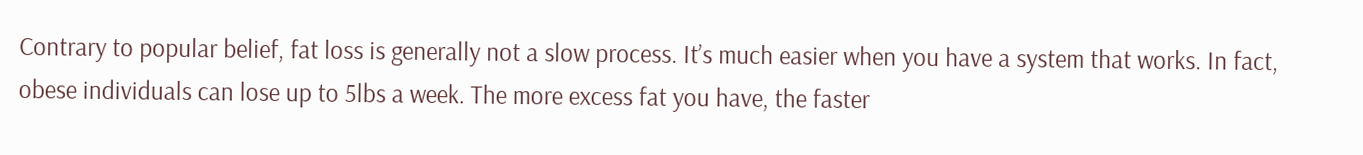Contrary to popular belief, fat loss is generally not a slow process. It’s much easier when you have a system that works. In fact, obese individuals can lose up to 5lbs a week. The more excess fat you have, the faster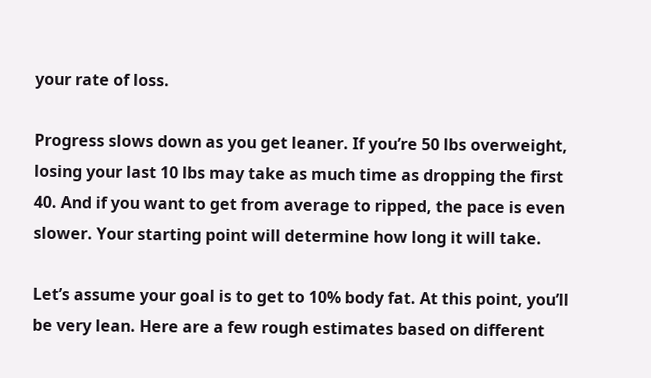your rate of loss.

Progress slows down as you get leaner. If you’re 50 lbs overweight, losing your last 10 lbs may take as much time as dropping the first 40. And if you want to get from average to ripped, the pace is even slower. Your starting point will determine how long it will take.

Let’s assume your goal is to get to 10% body fat. At this point, you’ll be very lean. Here are a few rough estimates based on different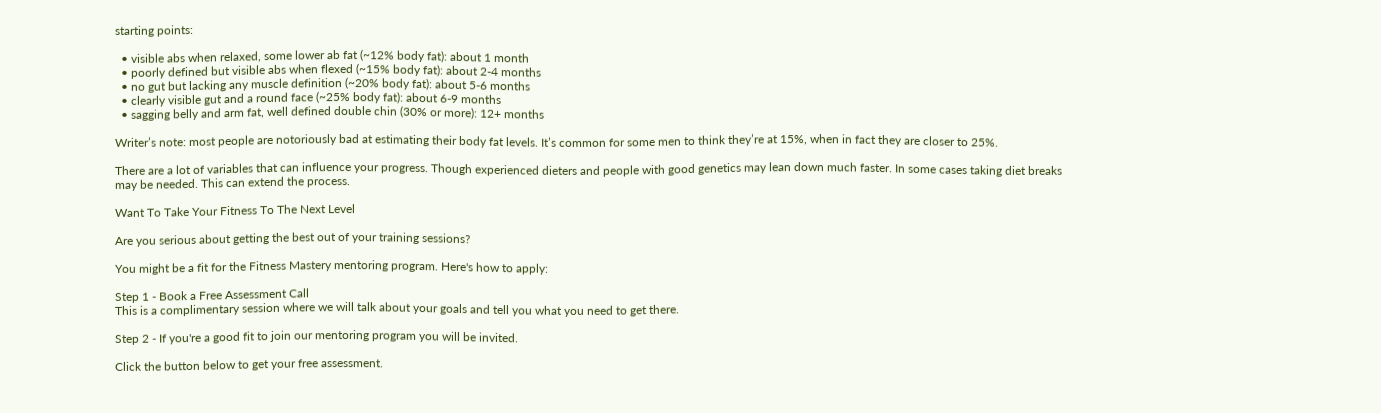starting points:

  • visible abs when relaxed, some lower ab fat (~12% body fat): about 1 month
  • poorly defined but visible abs when flexed (~15% body fat): about 2-4 months
  • no gut but lacking any muscle definition (~20% body fat): about 5-6 months
  • clearly visible gut and a round face (~25% body fat): about 6-9 months
  • sagging belly and arm fat, well defined double chin (30% or more): 12+ months

Writer’s note: most people are notoriously bad at estimating their body fat levels. It’s common for some men to think they’re at 15%, when in fact they are closer to 25%.

There are a lot of variables that can influence your progress. Though experienced dieters and people with good genetics may lean down much faster. In some cases taking diet breaks may be needed. This can extend the process.

Want To Take Your Fitness To The Next Level

Are you serious about getting the best out of your training sessions?

You might be a fit for the Fitness Mastery mentoring program. Here's how to apply:

Step 1 - Book a Free Assessment Call
This is a complimentary session where we will talk about your goals and tell you what you need to get there.

Step 2 - If you're a good fit to join our mentoring program you will be invited.

Click the button below to get your free assessment.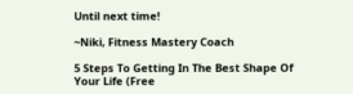Until next time!

~Niki, Fitness Mastery Coach

5 Steps To Getting In The Best Shape Of Your Life (Free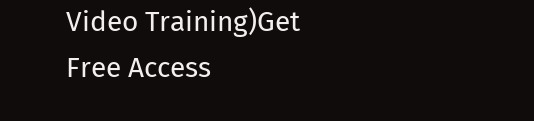Video Training)Get Free Access